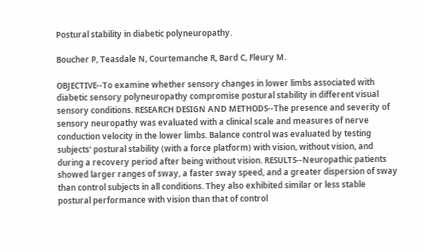Postural stability in diabetic polyneuropathy.

Boucher P, Teasdale N, Courtemanche R, Bard C, Fleury M.

OBJECTIVE--To examine whether sensory changes in lower limbs associated with diabetic sensory polyneuropathy compromise postural stability in different visual sensory conditions. RESEARCH DESIGN AND METHODS--The presence and severity of sensory neuropathy was evaluated with a clinical scale and measures of nerve conduction velocity in the lower limbs. Balance control was evaluated by testing subjects' postural stability (with a force platform) with vision, without vision, and during a recovery period after being without vision. RESULTS--Neuropathic patients showed larger ranges of sway, a faster sway speed, and a greater dispersion of sway than control subjects in all conditions. They also exhibited similar or less stable postural performance with vision than that of control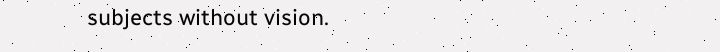subjects without vision.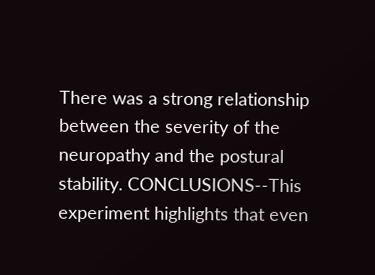There was a strong relationship between the severity of the neuropathy and the postural stability. CONCLUSIONS--This experiment highlights that even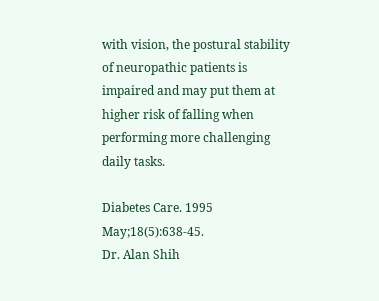with vision, the postural stability of neuropathic patients is impaired and may put them at higher risk of falling when performing more challenging daily tasks.

Diabetes Care. 1995 May;18(5):638-45.
Dr. Alan Shih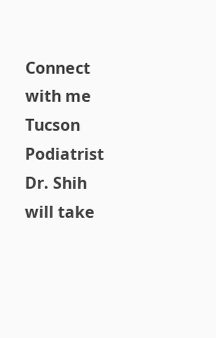Connect with me
Tucson Podiatrist Dr. Shih will take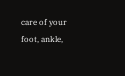care of your foot, ankle,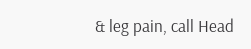& leg pain, call Head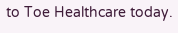to Toe Healthcare today.